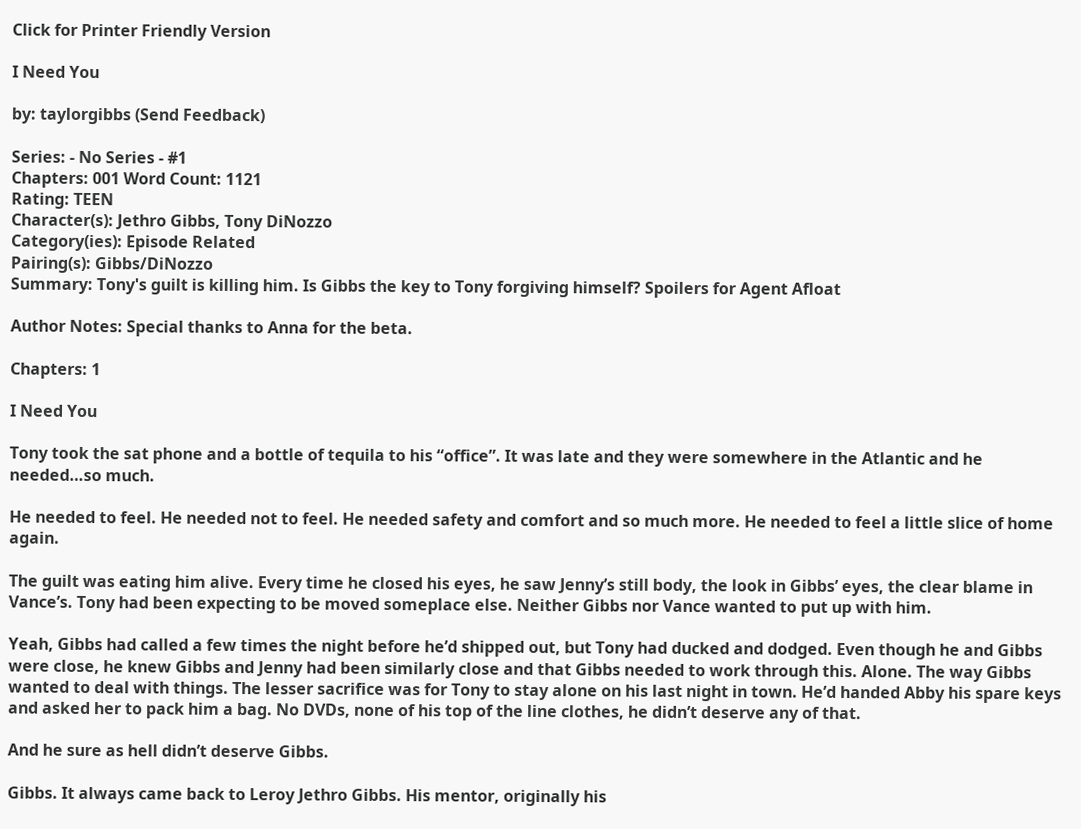Click for Printer Friendly Version

I Need You

by: taylorgibbs (Send Feedback)

Series: - No Series - #1
Chapters: 001 Word Count: 1121
Rating: TEEN
Character(s): Jethro Gibbs, Tony DiNozzo
Category(ies): Episode Related
Pairing(s): Gibbs/DiNozzo
Summary: Tony's guilt is killing him. Is Gibbs the key to Tony forgiving himself? Spoilers for Agent Afloat

Author Notes: Special thanks to Anna for the beta.

Chapters: 1

I Need You

Tony took the sat phone and a bottle of tequila to his “office”. It was late and they were somewhere in the Atlantic and he needed…so much.

He needed to feel. He needed not to feel. He needed safety and comfort and so much more. He needed to feel a little slice of home again.

The guilt was eating him alive. Every time he closed his eyes, he saw Jenny’s still body, the look in Gibbs’ eyes, the clear blame in Vance’s. Tony had been expecting to be moved someplace else. Neither Gibbs nor Vance wanted to put up with him.

Yeah, Gibbs had called a few times the night before he’d shipped out, but Tony had ducked and dodged. Even though he and Gibbs were close, he knew Gibbs and Jenny had been similarly close and that Gibbs needed to work through this. Alone. The way Gibbs wanted to deal with things. The lesser sacrifice was for Tony to stay alone on his last night in town. He’d handed Abby his spare keys and asked her to pack him a bag. No DVDs, none of his top of the line clothes, he didn’t deserve any of that.

And he sure as hell didn’t deserve Gibbs.

Gibbs. It always came back to Leroy Jethro Gibbs. His mentor, originally his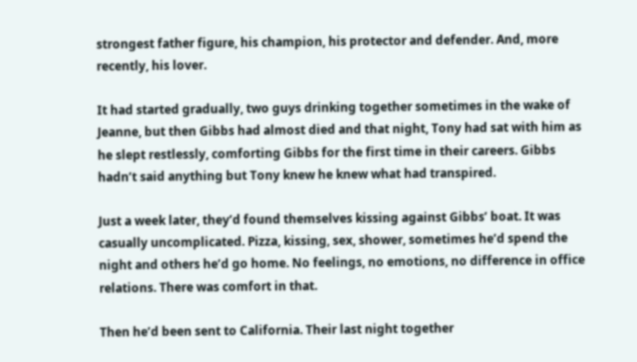strongest father figure, his champion, his protector and defender. And, more recently, his lover.

It had started gradually, two guys drinking together sometimes in the wake of Jeanne, but then Gibbs had almost died and that night, Tony had sat with him as he slept restlessly, comforting Gibbs for the first time in their careers. Gibbs hadn’t said anything but Tony knew he knew what had transpired.

Just a week later, they’d found themselves kissing against Gibbs’ boat. It was casually uncomplicated. Pizza, kissing, sex, shower, sometimes he’d spend the night and others he’d go home. No feelings, no emotions, no difference in office relations. There was comfort in that.

Then he’d been sent to California. Their last night together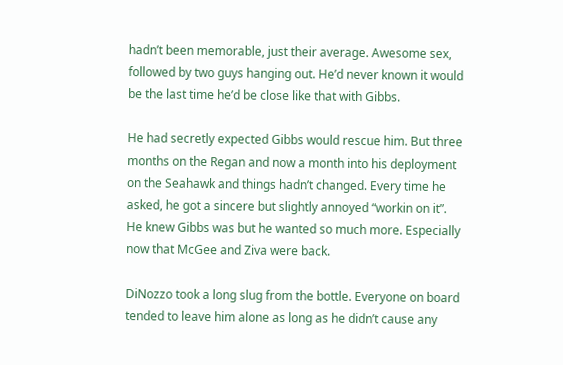hadn’t been memorable, just their average. Awesome sex, followed by two guys hanging out. He’d never known it would be the last time he’d be close like that with Gibbs.

He had secretly expected Gibbs would rescue him. But three months on the Regan and now a month into his deployment on the Seahawk and things hadn’t changed. Every time he asked, he got a sincere but slightly annoyed “workin on it”. He knew Gibbs was but he wanted so much more. Especially now that McGee and Ziva were back.

DiNozzo took a long slug from the bottle. Everyone on board tended to leave him alone as long as he didn’t cause any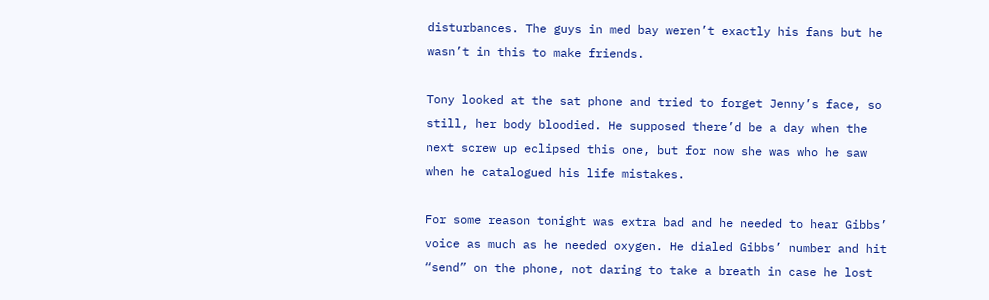disturbances. The guys in med bay weren’t exactly his fans but he wasn’t in this to make friends.

Tony looked at the sat phone and tried to forget Jenny’s face, so still, her body bloodied. He supposed there’d be a day when the next screw up eclipsed this one, but for now she was who he saw when he catalogued his life mistakes.

For some reason tonight was extra bad and he needed to hear Gibbs’ voice as much as he needed oxygen. He dialed Gibbs’ number and hit “send” on the phone, not daring to take a breath in case he lost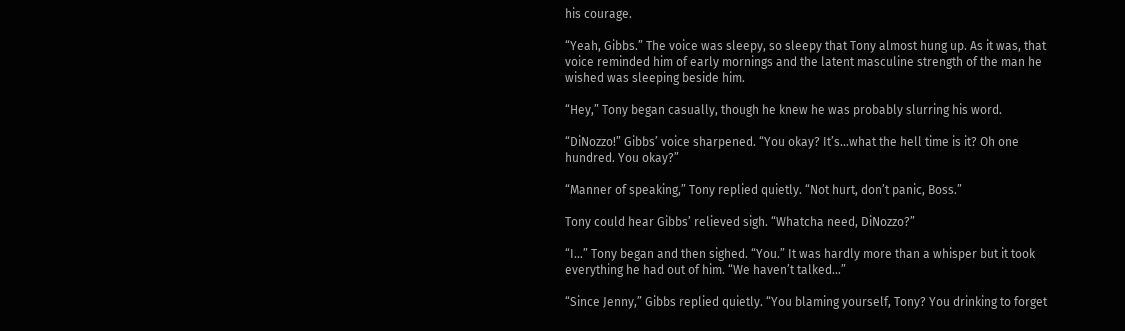his courage.

“Yeah, Gibbs.” The voice was sleepy, so sleepy that Tony almost hung up. As it was, that voice reminded him of early mornings and the latent masculine strength of the man he wished was sleeping beside him.

“Hey,” Tony began casually, though he knew he was probably slurring his word.

“DiNozzo!” Gibbs’ voice sharpened. “You okay? It’s…what the hell time is it? Oh one hundred. You okay?”

“Manner of speaking,” Tony replied quietly. “Not hurt, don’t panic, Boss.”

Tony could hear Gibbs’ relieved sigh. “Whatcha need, DiNozzo?”

“I…” Tony began and then sighed. “You.” It was hardly more than a whisper but it took everything he had out of him. “We haven’t talked…”

“Since Jenny,” Gibbs replied quietly. “You blaming yourself, Tony? You drinking to forget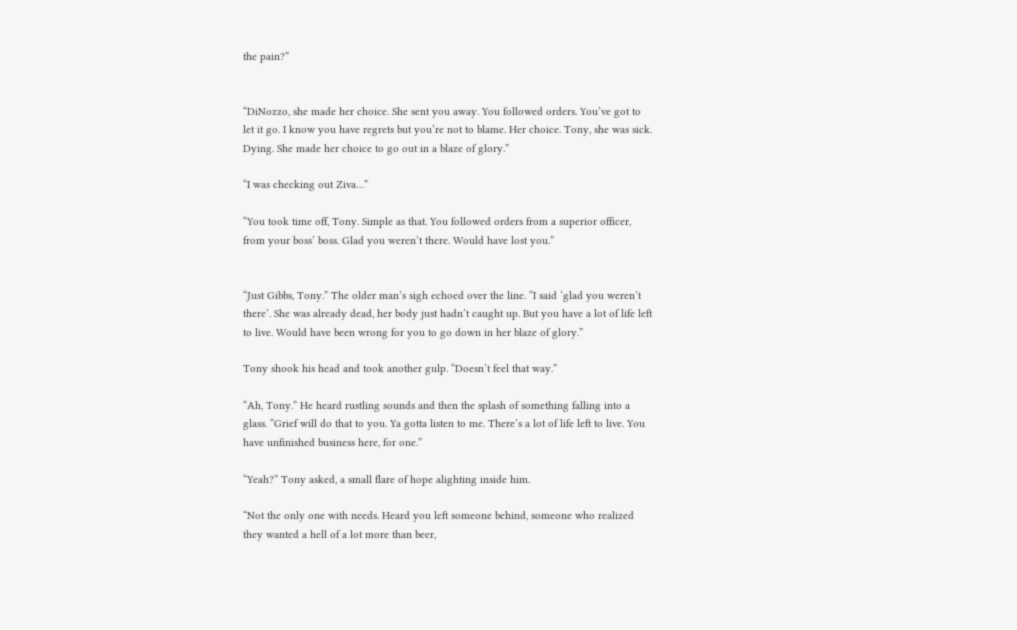the pain?”


“DiNozzo, she made her choice. She sent you away. You followed orders. You’ve got to let it go. I know you have regrets but you’re not to blame. Her choice. Tony, she was sick. Dying. She made her choice to go out in a blaze of glory.”

“I was checking out Ziva…”

“You took time off, Tony. Simple as that. You followed orders from a superior officer, from your boss’ boss. Glad you weren’t there. Would have lost you.”


“Just Gibbs, Tony.” The older man’s sigh echoed over the line. “I said ‘glad you weren’t there’. She was already dead, her body just hadn’t caught up. But you have a lot of life left to live. Would have been wrong for you to go down in her blaze of glory.”

Tony shook his head and took another gulp. “Doesn’t feel that way.”

“Ah, Tony.” He heard rustling sounds and then the splash of something falling into a glass. “Grief will do that to you. Ya gotta listen to me. There’s a lot of life left to live. You have unfinished business here, for one.”

“Yeah?” Tony asked, a small flare of hope alighting inside him.

“Not the only one with needs. Heard you left someone behind, someone who realized they wanted a hell of a lot more than beer,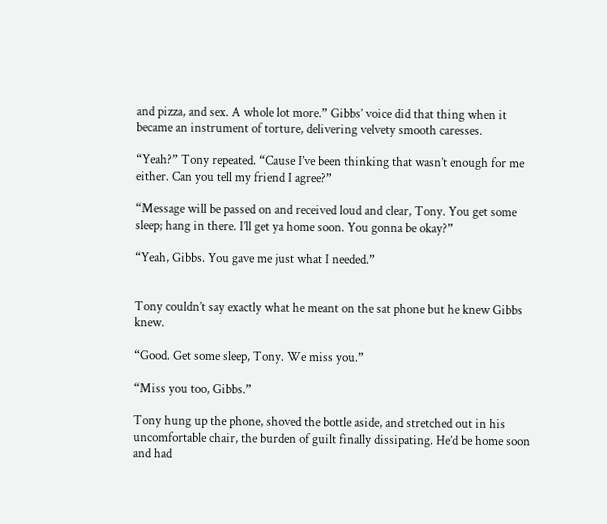and pizza, and sex. A whole lot more.” Gibbs’ voice did that thing when it became an instrument of torture, delivering velvety smooth caresses.

“Yeah?” Tony repeated. “Cause I’ve been thinking that wasn’t enough for me either. Can you tell my friend I agree?”

“Message will be passed on and received loud and clear, Tony. You get some sleep; hang in there. I’ll get ya home soon. You gonna be okay?”

“Yeah, Gibbs. You gave me just what I needed.”


Tony couldn’t say exactly what he meant on the sat phone but he knew Gibbs knew.

“Good. Get some sleep, Tony. We miss you.”

“Miss you too, Gibbs.”

Tony hung up the phone, shoved the bottle aside, and stretched out in his uncomfortable chair, the burden of guilt finally dissipating. He’d be home soon and had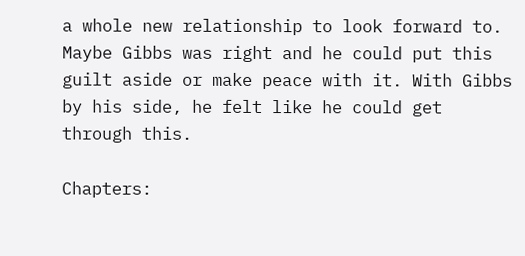a whole new relationship to look forward to. Maybe Gibbs was right and he could put this guilt aside or make peace with it. With Gibbs by his side, he felt like he could get through this.

Chapters: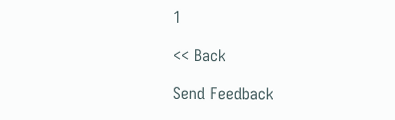1

<< Back

Send Feedback